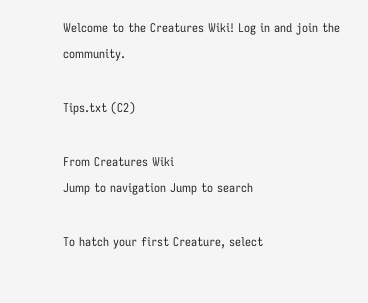Welcome to the Creatures Wiki! Log in and join the community.

Tips.txt (C2)

From Creatures Wiki
Jump to navigation Jump to search

To hatch your first Creature, select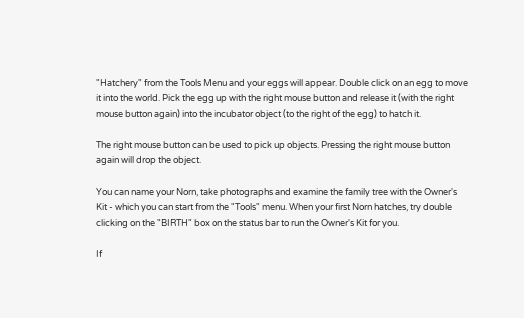"Hatchery" from the Tools Menu and your eggs will appear. Double click on an egg to move it into the world. Pick the egg up with the right mouse button and release it (with the right mouse button again) into the incubator object (to the right of the egg) to hatch it.

The right mouse button can be used to pick up objects. Pressing the right mouse button again will drop the object.

You can name your Norn, take photographs and examine the family tree with the Owner's Kit - which you can start from the "Tools" menu. When your first Norn hatches, try double clicking on the "BIRTH" box on the status bar to run the Owner's Kit for you.

If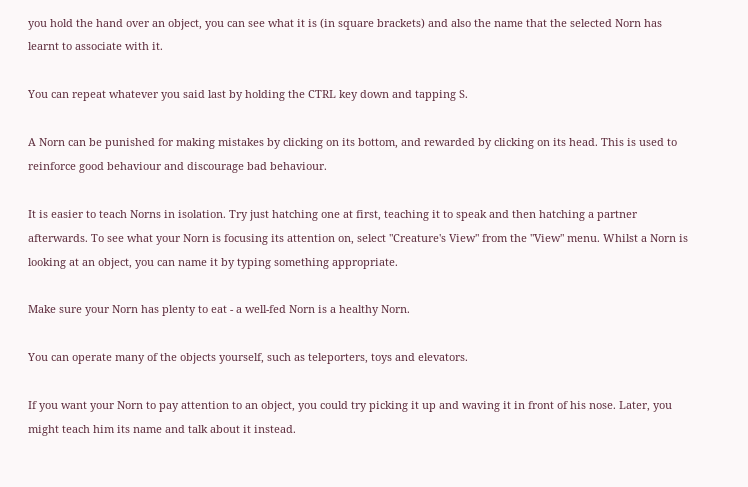you hold the hand over an object, you can see what it is (in square brackets) and also the name that the selected Norn has learnt to associate with it.

You can repeat whatever you said last by holding the CTRL key down and tapping S.

A Norn can be punished for making mistakes by clicking on its bottom, and rewarded by clicking on its head. This is used to reinforce good behaviour and discourage bad behaviour.

It is easier to teach Norns in isolation. Try just hatching one at first, teaching it to speak and then hatching a partner afterwards. To see what your Norn is focusing its attention on, select "Creature's View" from the "View" menu. Whilst a Norn is looking at an object, you can name it by typing something appropriate.

Make sure your Norn has plenty to eat - a well-fed Norn is a healthy Norn.

You can operate many of the objects yourself, such as teleporters, toys and elevators.

If you want your Norn to pay attention to an object, you could try picking it up and waving it in front of his nose. Later, you might teach him its name and talk about it instead.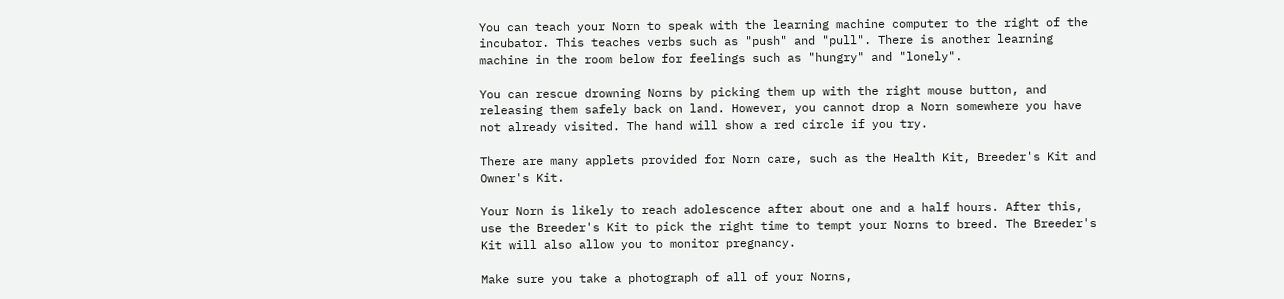You can teach your Norn to speak with the learning machine computer to the right of the incubator. This teaches verbs such as "push" and "pull". There is another learning machine in the room below for feelings such as "hungry" and "lonely".

You can rescue drowning Norns by picking them up with the right mouse button, and releasing them safely back on land. However, you cannot drop a Norn somewhere you have not already visited. The hand will show a red circle if you try.

There are many applets provided for Norn care, such as the Health Kit, Breeder's Kit and Owner's Kit.

Your Norn is likely to reach adolescence after about one and a half hours. After this, use the Breeder's Kit to pick the right time to tempt your Norns to breed. The Breeder's Kit will also allow you to monitor pregnancy.

Make sure you take a photograph of all of your Norns,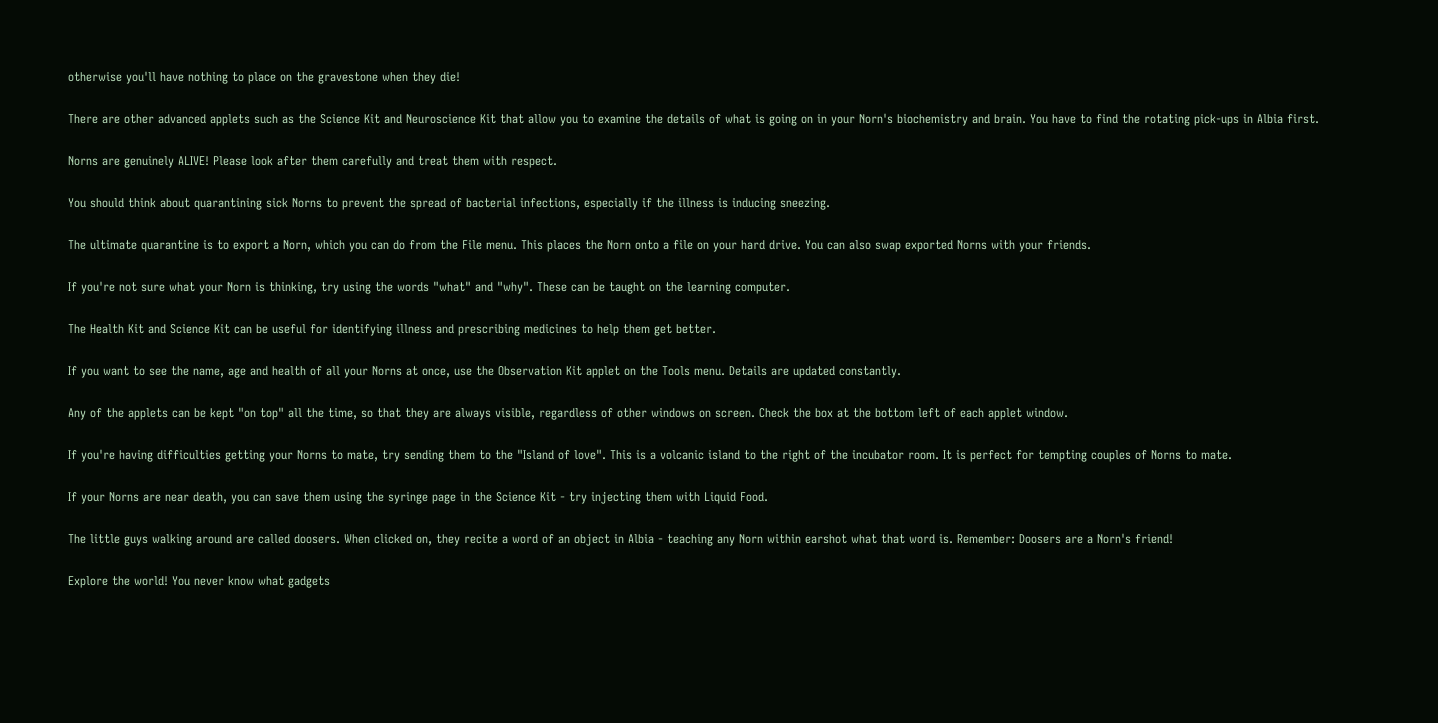otherwise you'll have nothing to place on the gravestone when they die!

There are other advanced applets such as the Science Kit and Neuroscience Kit that allow you to examine the details of what is going on in your Norn's biochemistry and brain. You have to find the rotating pick-ups in Albia first.

Norns are genuinely ALIVE! Please look after them carefully and treat them with respect.

You should think about quarantining sick Norns to prevent the spread of bacterial infections, especially if the illness is inducing sneezing.

The ultimate quarantine is to export a Norn, which you can do from the File menu. This places the Norn onto a file on your hard drive. You can also swap exported Norns with your friends.

If you're not sure what your Norn is thinking, try using the words "what" and "why". These can be taught on the learning computer.

The Health Kit and Science Kit can be useful for identifying illness and prescribing medicines to help them get better.

If you want to see the name, age and health of all your Norns at once, use the Observation Kit applet on the Tools menu. Details are updated constantly.

Any of the applets can be kept "on top" all the time, so that they are always visible, regardless of other windows on screen. Check the box at the bottom left of each applet window.

If you're having difficulties getting your Norns to mate, try sending them to the "Island of love". This is a volcanic island to the right of the incubator room. It is perfect for tempting couples of Norns to mate.

If your Norns are near death, you can save them using the syringe page in the Science Kit - try injecting them with Liquid Food.

The little guys walking around are called doosers. When clicked on, they recite a word of an object in Albia - teaching any Norn within earshot what that word is. Remember: Doosers are a Norn's friend!

Explore the world! You never know what gadgets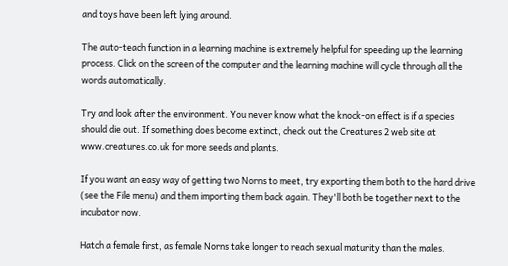and toys have been left lying around.

The auto-teach function in a learning machine is extremely helpful for speeding up the learning process. Click on the screen of the computer and the learning machine will cycle through all the words automatically.

Try and look after the environment. You never know what the knock-on effect is if a species should die out. If something does become extinct, check out the Creatures 2 web site at www.creatures.co.uk for more seeds and plants.

If you want an easy way of getting two Norns to meet, try exporting them both to the hard drive (see the File menu) and them importing them back again. They'll both be together next to the incubator now.

Hatch a female first, as female Norns take longer to reach sexual maturity than the males.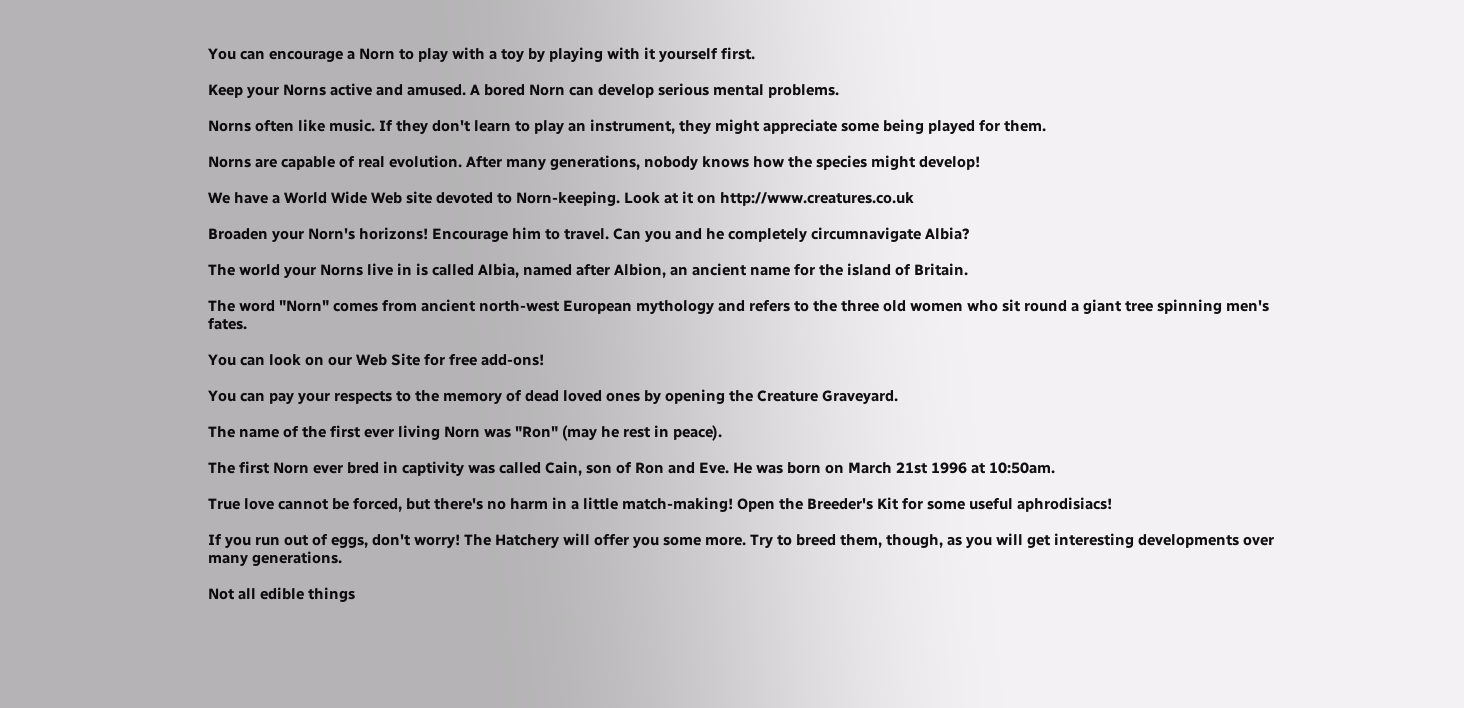You can encourage a Norn to play with a toy by playing with it yourself first.

Keep your Norns active and amused. A bored Norn can develop serious mental problems.

Norns often like music. If they don't learn to play an instrument, they might appreciate some being played for them.

Norns are capable of real evolution. After many generations, nobody knows how the species might develop!

We have a World Wide Web site devoted to Norn-keeping. Look at it on http://www.creatures.co.uk

Broaden your Norn's horizons! Encourage him to travel. Can you and he completely circumnavigate Albia?

The world your Norns live in is called Albia, named after Albion, an ancient name for the island of Britain.

The word "Norn" comes from ancient north-west European mythology and refers to the three old women who sit round a giant tree spinning men's fates.

You can look on our Web Site for free add-ons!

You can pay your respects to the memory of dead loved ones by opening the Creature Graveyard.

The name of the first ever living Norn was "Ron" (may he rest in peace).

The first Norn ever bred in captivity was called Cain, son of Ron and Eve. He was born on March 21st 1996 at 10:50am.

True love cannot be forced, but there's no harm in a little match-making! Open the Breeder's Kit for some useful aphrodisiacs!

If you run out of eggs, don't worry! The Hatchery will offer you some more. Try to breed them, though, as you will get interesting developments over many generations.

Not all edible things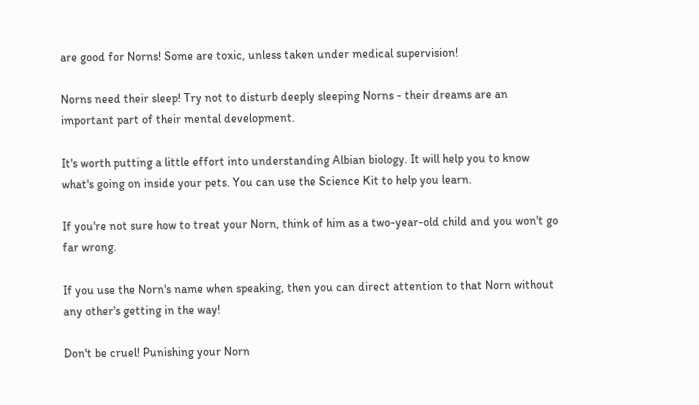are good for Norns! Some are toxic, unless taken under medical supervision!

Norns need their sleep! Try not to disturb deeply sleeping Norns - their dreams are an important part of their mental development.

It's worth putting a little effort into understanding Albian biology. It will help you to know what's going on inside your pets. You can use the Science Kit to help you learn.

If you're not sure how to treat your Norn, think of him as a two-year-old child and you won't go far wrong.

If you use the Norn's name when speaking, then you can direct attention to that Norn without any other's getting in the way!

Don't be cruel! Punishing your Norn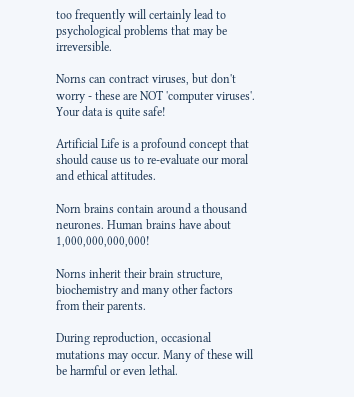too frequently will certainly lead to psychological problems that may be irreversible.

Norns can contract viruses, but don't worry - these are NOT 'computer viruses'. Your data is quite safe!

Artificial Life is a profound concept that should cause us to re-evaluate our moral and ethical attitudes.

Norn brains contain around a thousand neurones. Human brains have about 1,000,000,000,000!

Norns inherit their brain structure, biochemistry and many other factors from their parents.

During reproduction, occasional mutations may occur. Many of these will be harmful or even lethal.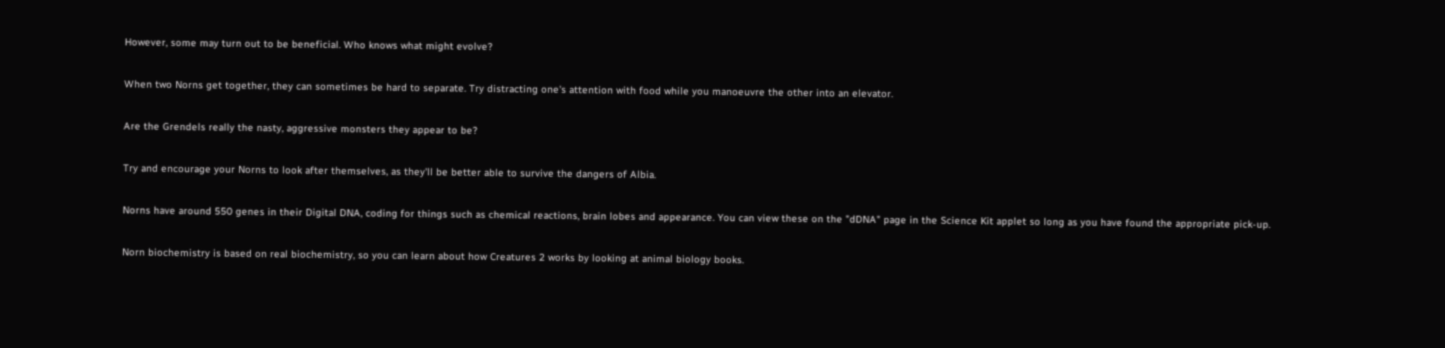However, some may turn out to be beneficial. Who knows what might evolve?

When two Norns get together, they can sometimes be hard to separate. Try distracting one's attention with food while you manoeuvre the other into an elevator.

Are the Grendels really the nasty, aggressive monsters they appear to be?

Try and encourage your Norns to look after themselves, as they'll be better able to survive the dangers of Albia.

Norns have around 550 genes in their Digital DNA, coding for things such as chemical reactions, brain lobes and appearance. You can view these on the "dDNA" page in the Science Kit applet so long as you have found the appropriate pick-up.

Norn biochemistry is based on real biochemistry, so you can learn about how Creatures 2 works by looking at animal biology books.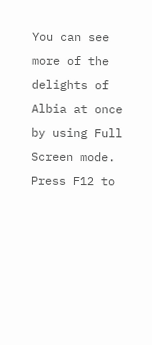You can see more of the delights of Albia at once by using Full Screen mode. Press F12 to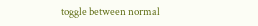toggle between normal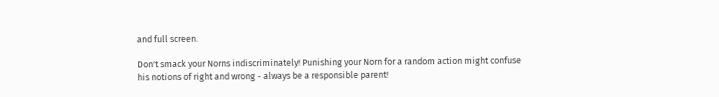and full screen.

Don't smack your Norns indiscriminately! Punishing your Norn for a random action might confuse his notions of right and wrong - always be a responsible parent!